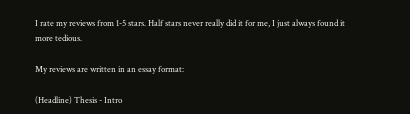I rate my reviews from 1-5 stars. Half stars never really did it for me, I just always found it more tedious.

My reviews are written in an essay format:

(Headline) Thesis - Intro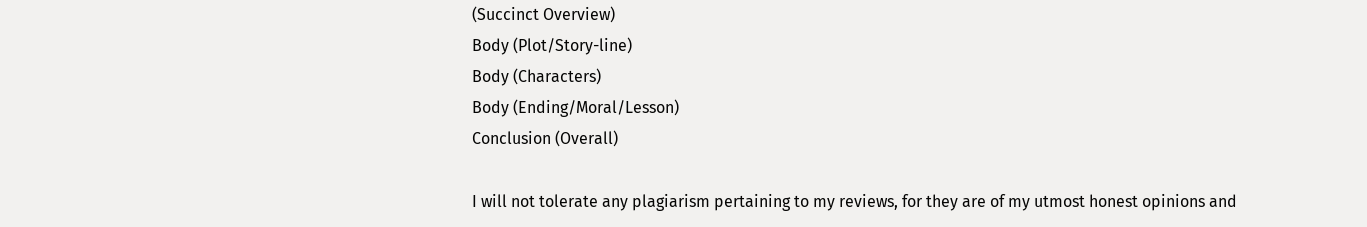(Succinct Overview)
Body (Plot/Story-line)
Body (Characters)
Body (Ending/Moral/Lesson)
Conclusion (Overall)

I will not tolerate any plagiarism pertaining to my reviews, for they are of my utmost honest opinions and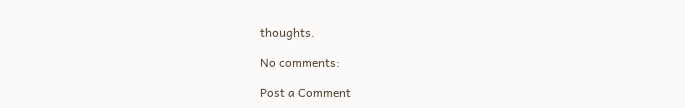thoughts.

No comments:

Post a Comment